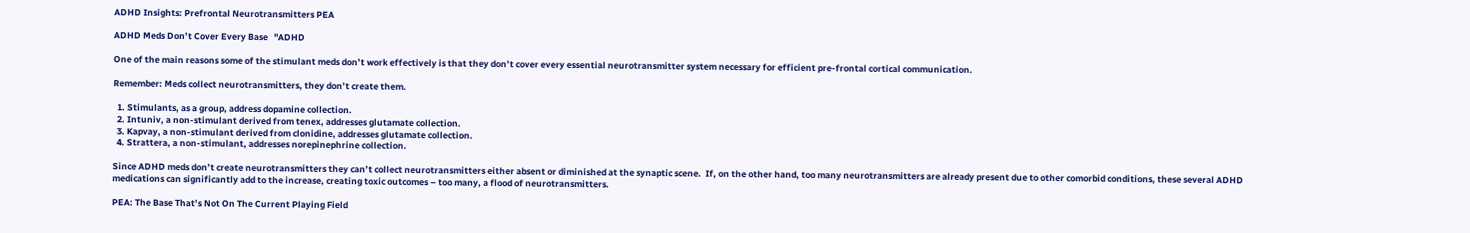ADHD Insights: Prefrontal Neurotransmitters PEA

ADHD Meds Don’t Cover Every Base   "ADHD

One of the main reasons some of the stimulant meds don’t work effectively is that they don’t cover every essential neurotransmitter system necessary for efficient pre-frontal cortical communication.

Remember: Meds collect neurotransmitters, they don’t create them.

  1. Stimulants, as a group, address dopamine collection.
  2. Intuniv, a non-stimulant derived from tenex, addresses glutamate collection.
  3. Kapvay, a non-stimulant derived from clonidine, addresses glutamate collection.
  4. Strattera, a non-stimulant, addresses norepinephrine collection.

Since ADHD meds don’t create neurotransmitters they can’t collect neurotransmitters either absent or diminished at the synaptic scene.  If, on the other hand, too many neurotransmitters are already present due to other comorbid conditions, these several ADHD medications can significantly add to the increase, creating toxic outcomes – too many, a flood of neurotransmitters.

PEA: The Base That’s Not On The Current Playing Field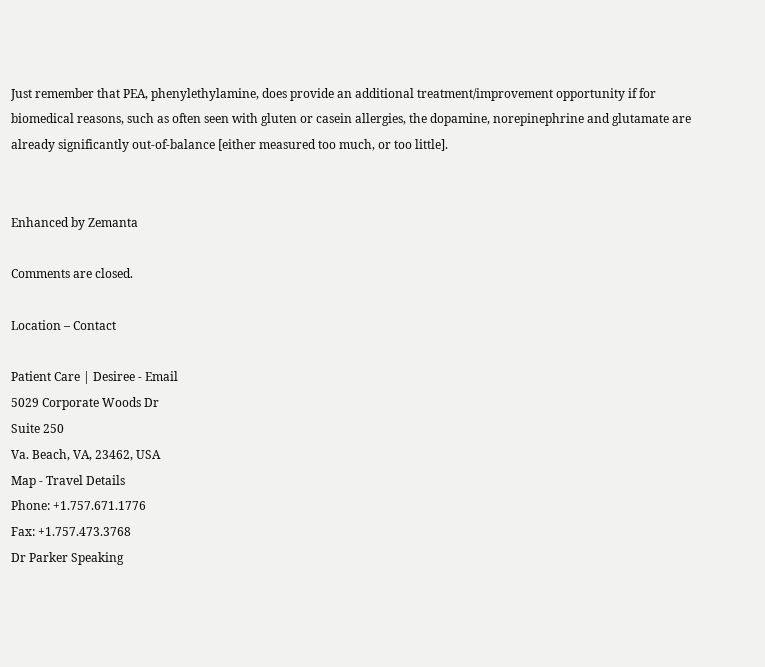Just remember that PEA, phenylethylamine, does provide an additional treatment/improvement opportunity if for biomedical reasons, such as often seen with gluten or casein allergies, the dopamine, norepinephrine and glutamate are already significantly out-of-balance [either measured too much, or too little].


Enhanced by Zemanta

Comments are closed.

Location – Contact

Patient Care | Desiree - Email
5029 Corporate Woods Dr
Suite 250
Va. Beach, VA, 23462, USA
Map - Travel Details
Phone: +1.757.671.1776
Fax: +1.757.473.3768
Dr Parker Speaking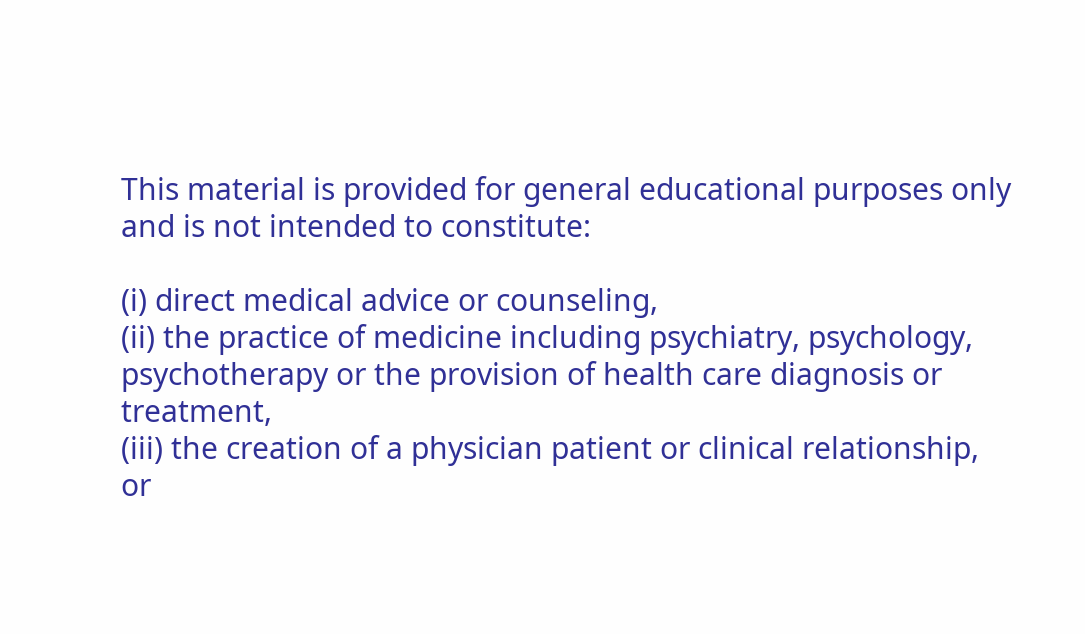This material is provided for general educational purposes only and is not intended to constitute:

(i) direct medical advice or counseling,
(ii) the practice of medicine including psychiatry, psychology, psychotherapy or the provision of health care diagnosis or treatment,
(iii) the creation of a physician patient or clinical relationship, or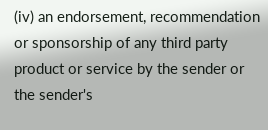(iv) an endorsement, recommendation or sponsorship of any third party product or service by the sender or the sender's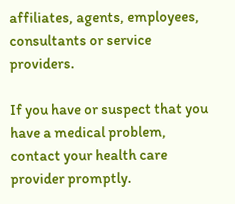affiliates, agents, employees, consultants or service providers.

If you have or suspect that you have a medical problem, contact your health care provider promptly.